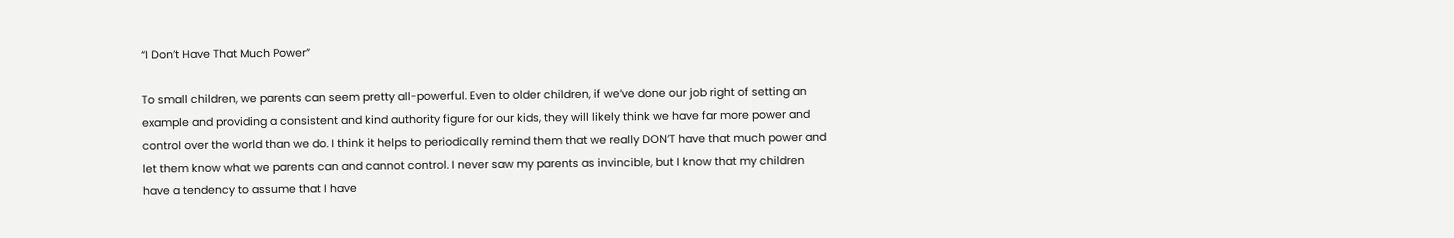“I Don’t Have That Much Power”

To small children, we parents can seem pretty all-powerful. Even to older children, if we’ve done our job right of setting an example and providing a consistent and kind authority figure for our kids, they will likely think we have far more power and control over the world than we do. I think it helps to periodically remind them that we really DON’T have that much power and let them know what we parents can and cannot control. I never saw my parents as invincible, but I know that my children have a tendency to assume that I have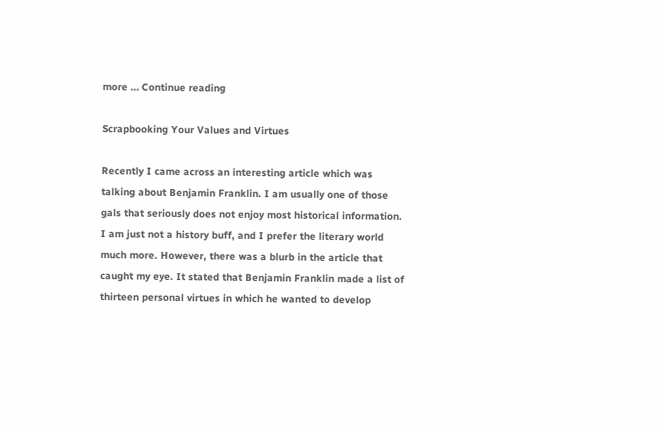more … Continue reading

Scrapbooking Your Values and Virtues

Recently I came across an interesting article which was talking about Benjamin Franklin. I am usually one of those gals that seriously does not enjoy most historical information. I am just not a history buff, and I prefer the literary world much more. However, there was a blurb in the article that caught my eye. It stated that Benjamin Franklin made a list of thirteen personal virtues in which he wanted to develop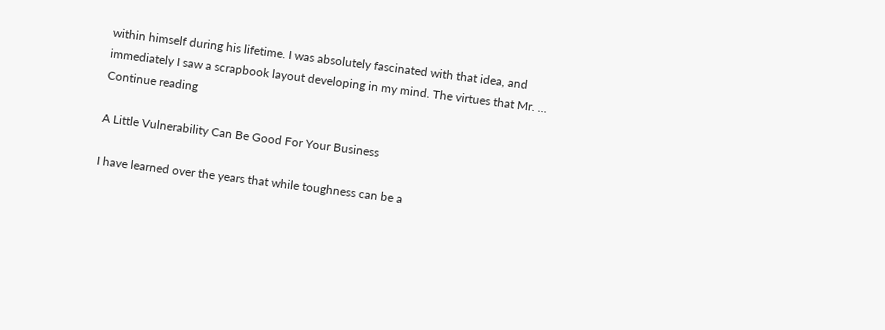within himself during his lifetime. I was absolutely fascinated with that idea, and immediately I saw a scrapbook layout developing in my mind. The virtues that Mr. … Continue reading

A Little Vulnerability Can Be Good For Your Business

I have learned over the years that while toughness can be a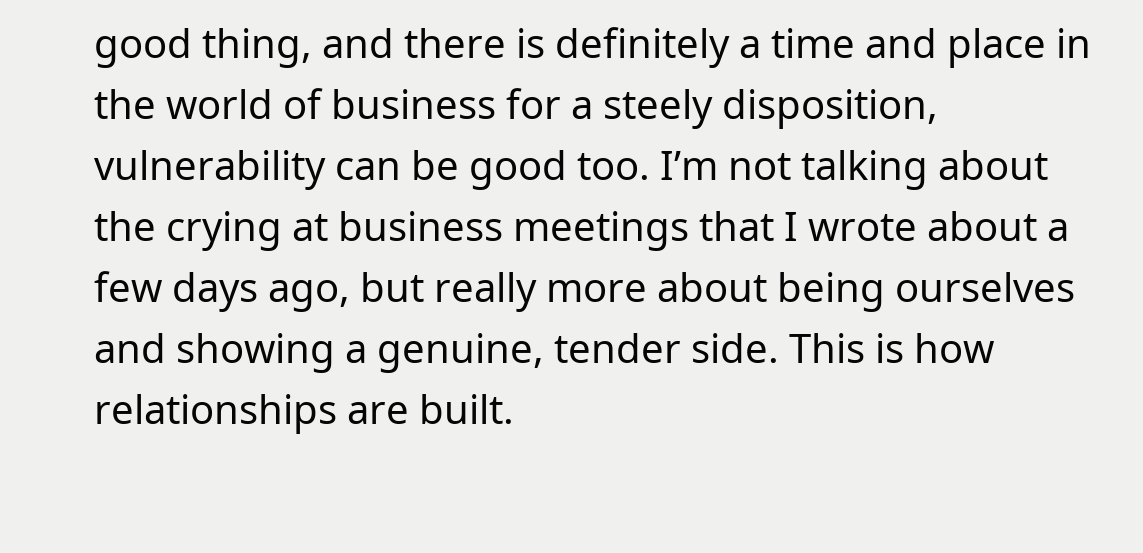good thing, and there is definitely a time and place in the world of business for a steely disposition, vulnerability can be good too. I’m not talking about the crying at business meetings that I wrote about a few days ago, but really more about being ourselves and showing a genuine, tender side. This is how relationships are built.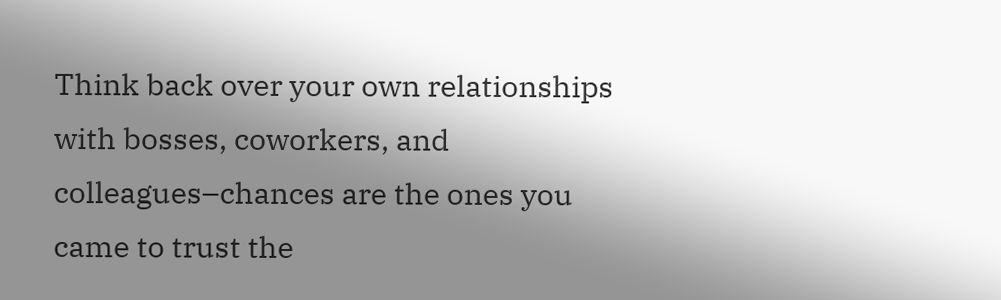Think back over your own relationships with bosses, coworkers, and colleagues–chances are the ones you came to trust the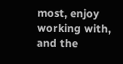most, enjoy working with, and the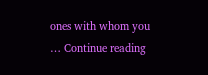ones with whom you … Continue reading